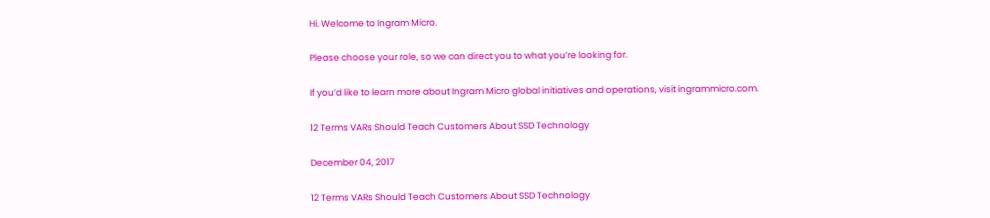Hi. Welcome to Ingram Micro.

Please choose your role, so we can direct you to what you’re looking for.

If you’d like to learn more about Ingram Micro global initiatives and operations, visit ingrammicro.com.

12 Terms VARs Should Teach Customers About SSD Technology

December 04, 2017

12 Terms VARs Should Teach Customers About SSD Technology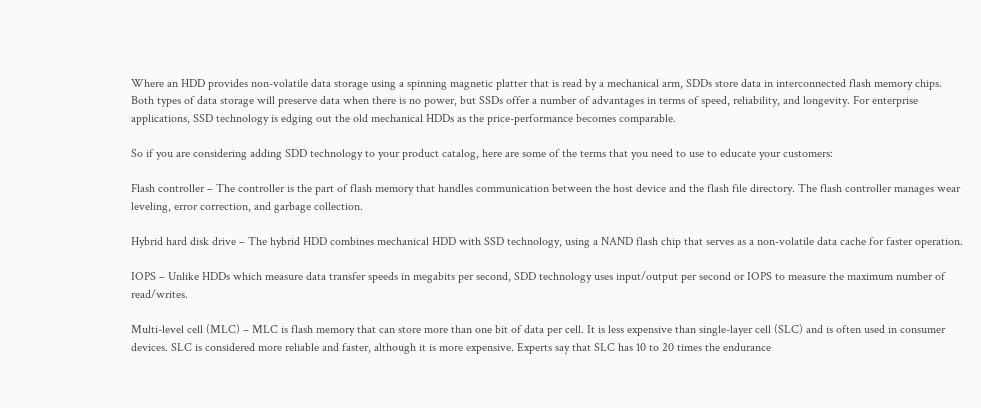Where an HDD provides non-volatile data storage using a spinning magnetic platter that is read by a mechanical arm, SDDs store data in interconnected flash memory chips. Both types of data storage will preserve data when there is no power, but SSDs offer a number of advantages in terms of speed, reliability, and longevity. For enterprise applications, SSD technology is edging out the old mechanical HDDs as the price-performance becomes comparable.

So if you are considering adding SDD technology to your product catalog, here are some of the terms that you need to use to educate your customers:

Flash controller – The controller is the part of flash memory that handles communication between the host device and the flash file directory. The flash controller manages wear leveling, error correction, and garbage collection.

Hybrid hard disk drive – The hybrid HDD combines mechanical HDD with SSD technology, using a NAND flash chip that serves as a non-volatile data cache for faster operation.

IOPS – Unlike HDDs which measure data transfer speeds in megabits per second, SDD technology uses input/output per second or IOPS to measure the maximum number of read/writes.

Multi-level cell (MLC) – MLC is flash memory that can store more than one bit of data per cell. It is less expensive than single-layer cell (SLC) and is often used in consumer devices. SLC is considered more reliable and faster, although it is more expensive. Experts say that SLC has 10 to 20 times the endurance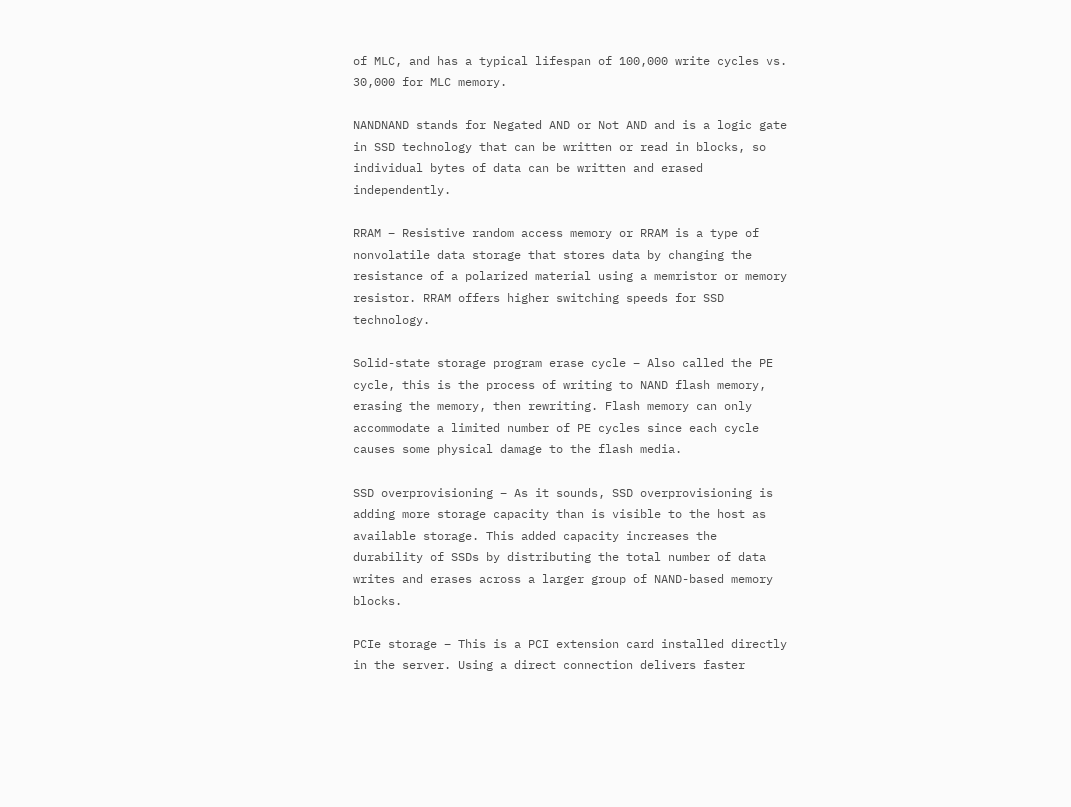of MLC, and has a typical lifespan of 100,000 write cycles vs. 30,000 for MLC memory.

NANDNAND stands for Negated AND or Not AND and is a logic gate in SSD technology that can be written or read in blocks, so individual bytes of data can be written and erased independently.

RRAM – Resistive random access memory or RRAM is a type of nonvolatile data storage that stores data by changing the resistance of a polarized material using a memristor or memory resistor. RRAM offers higher switching speeds for SSD technology.

Solid-state storage program erase cycle – Also called the PE cycle, this is the process of writing to NAND flash memory, erasing the memory, then rewriting. Flash memory can only accommodate a limited number of PE cycles since each cycle causes some physical damage to the flash media.

SSD overprovisioning – As it sounds, SSD overprovisioning is adding more storage capacity than is visible to the host as available storage. This added capacity increases the durability of SSDs by distributing the total number of data writes and erases across a larger group of NAND-based memory blocks.

PCIe storage – This is a PCI extension card installed directly in the server. Using a direct connection delivers faster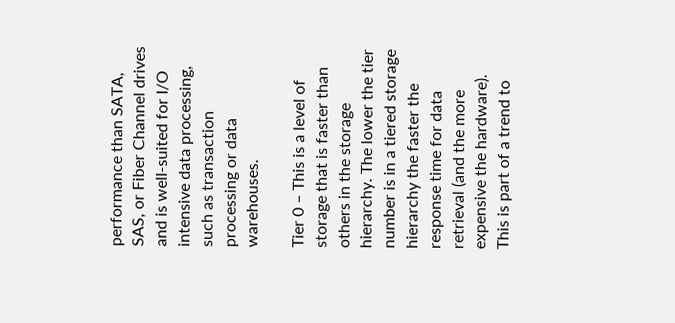performance than SATA, SAS, or Fiber Channel drives and is well-suited for I/O intensive data processing, such as transaction processing or data warehouses.

Tier 0 – This is a level of storage that is faster than others in the storage hierarchy. The lower the tier number is in a tiered storage hierarchy the faster the response time for data retrieval (and the more expensive the hardware). This is part of a trend to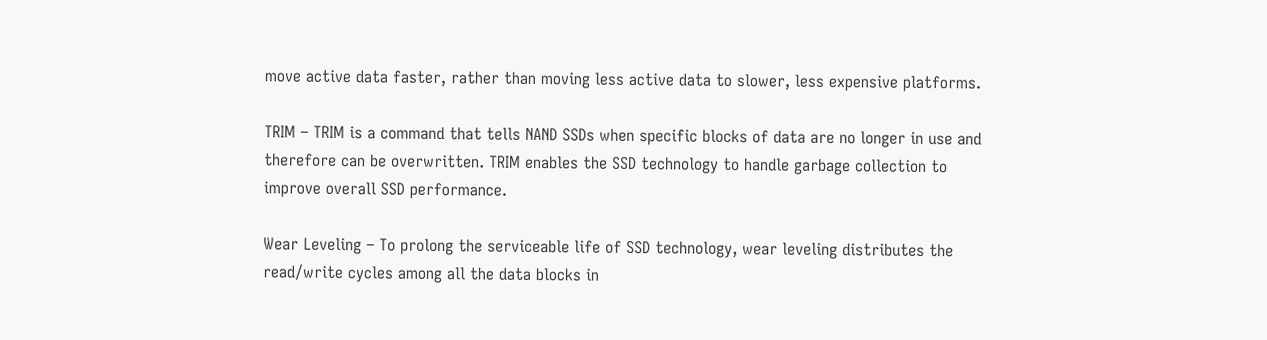move active data faster, rather than moving less active data to slower, less expensive platforms.

TRIM – TRIM is a command that tells NAND SSDs when specific blocks of data are no longer in use and therefore can be overwritten. TRIM enables the SSD technology to handle garbage collection to improve overall SSD performance.

Wear Leveling – To prolong the serviceable life of SSD technology, wear leveling distributes the read/write cycles among all the data blocks in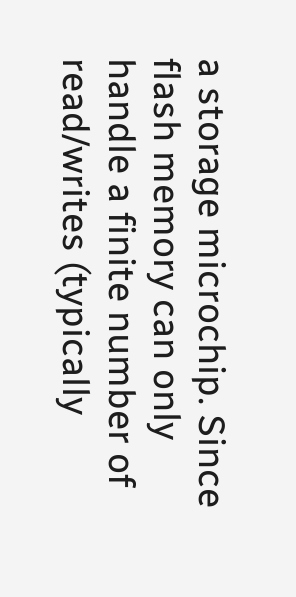a storage microchip. Since flash memory can only handle a finite number of read/writes (typically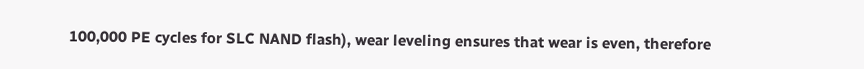100,000 PE cycles for SLC NAND flash), wear leveling ensures that wear is even, therefore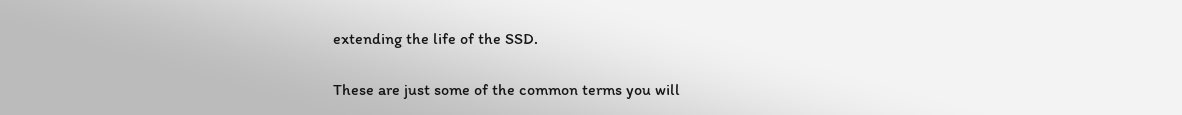extending the life of the SSD.

These are just some of the common terms you will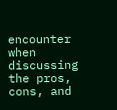encounter when discussing the pros, cons, and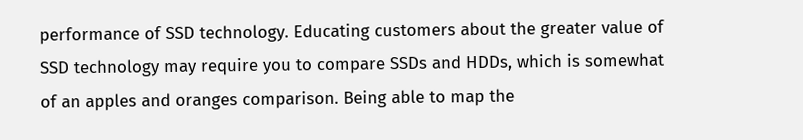performance of SSD technology. Educating customers about the greater value of SSD technology may require you to compare SSDs and HDDs, which is somewhat of an apples and oranges comparison. Being able to map the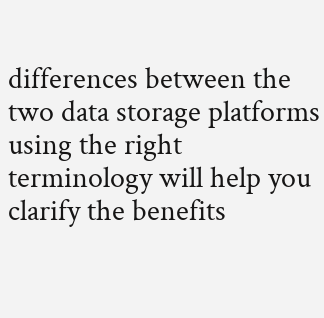differences between the two data storage platforms using the right terminology will help you clarify the benefits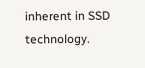inherent in SSD technology.